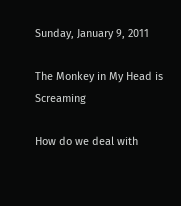Sunday, January 9, 2011

The Monkey in My Head is Screaming

How do we deal with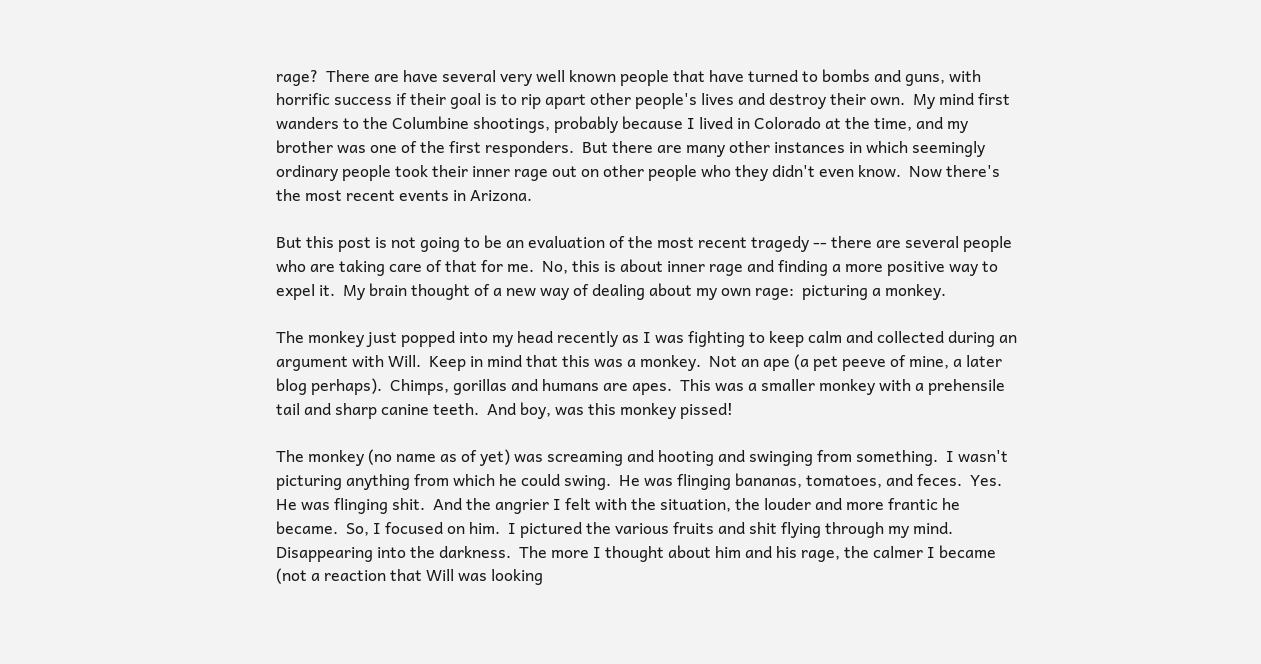rage?  There are have several very well known people that have turned to bombs and guns, with horrific success if their goal is to rip apart other people's lives and destroy their own.  My mind first wanders to the Columbine shootings, probably because I lived in Colorado at the time, and my brother was one of the first responders.  But there are many other instances in which seemingly ordinary people took their inner rage out on other people who they didn't even know.  Now there's the most recent events in Arizona.

But this post is not going to be an evaluation of the most recent tragedy -- there are several people who are taking care of that for me.  No, this is about inner rage and finding a more positive way to expel it.  My brain thought of a new way of dealing about my own rage:  picturing a monkey.

The monkey just popped into my head recently as I was fighting to keep calm and collected during an argument with Will.  Keep in mind that this was a monkey.  Not an ape (a pet peeve of mine, a later blog perhaps).  Chimps, gorillas and humans are apes.  This was a smaller monkey with a prehensile tail and sharp canine teeth.  And boy, was this monkey pissed!

The monkey (no name as of yet) was screaming and hooting and swinging from something.  I wasn't picturing anything from which he could swing.  He was flinging bananas, tomatoes, and feces.  Yes.  He was flinging shit.  And the angrier I felt with the situation, the louder and more frantic he became.  So, I focused on him.  I pictured the various fruits and shit flying through my mind.  Disappearing into the darkness.  The more I thought about him and his rage, the calmer I became (not a reaction that Will was looking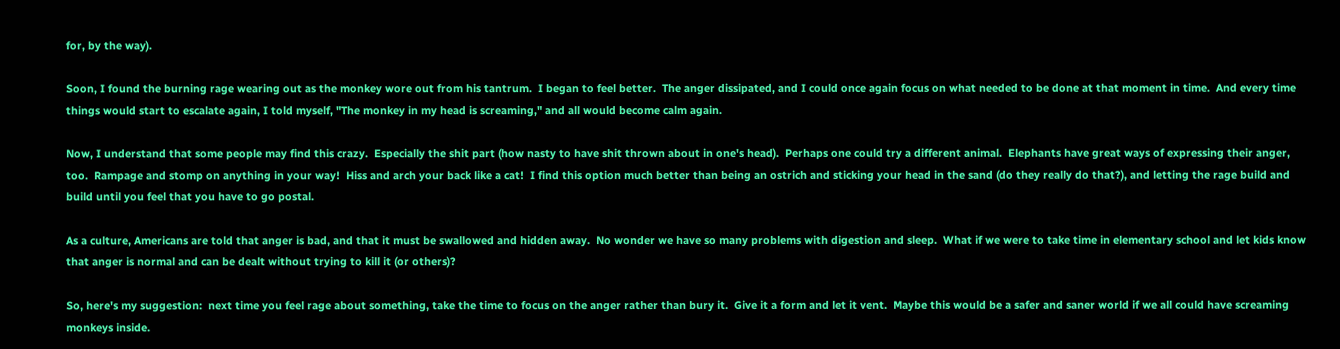for, by the way).

Soon, I found the burning rage wearing out as the monkey wore out from his tantrum.  I began to feel better.  The anger dissipated, and I could once again focus on what needed to be done at that moment in time.  And every time things would start to escalate again, I told myself, "The monkey in my head is screaming," and all would become calm again.

Now, I understand that some people may find this crazy.  Especially the shit part (how nasty to have shit thrown about in one's head).  Perhaps one could try a different animal.  Elephants have great ways of expressing their anger, too.  Rampage and stomp on anything in your way!  Hiss and arch your back like a cat!  I find this option much better than being an ostrich and sticking your head in the sand (do they really do that?), and letting the rage build and build until you feel that you have to go postal.

As a culture, Americans are told that anger is bad, and that it must be swallowed and hidden away.  No wonder we have so many problems with digestion and sleep.  What if we were to take time in elementary school and let kids know that anger is normal and can be dealt without trying to kill it (or others)?

So, here's my suggestion:  next time you feel rage about something, take the time to focus on the anger rather than bury it.  Give it a form and let it vent.  Maybe this would be a safer and saner world if we all could have screaming monkeys inside.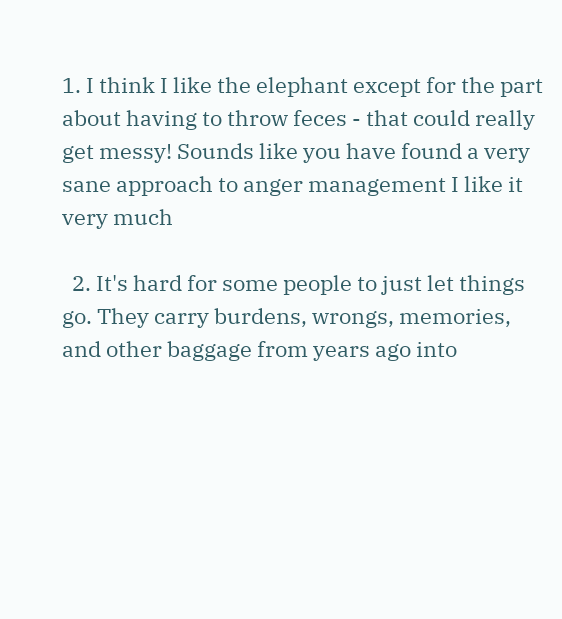1. I think I like the elephant except for the part about having to throw feces - that could really get messy! Sounds like you have found a very sane approach to anger management I like it very much

  2. It's hard for some people to just let things go. They carry burdens, wrongs, memories, and other baggage from years ago into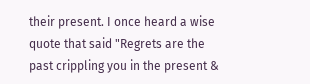their present. I once heard a wise quote that said "Regrets are the past crippling you in the present &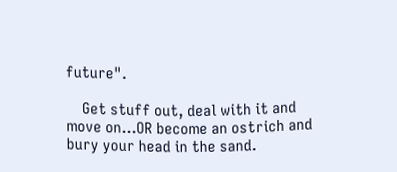future".

    Get stuff out, deal with it and move on...OR become an ostrich and bury your head in the sand.